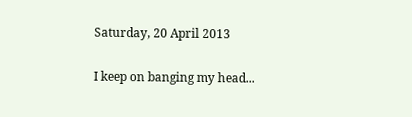Saturday, 20 April 2013

I keep on banging my head...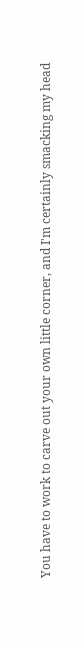You have to work to carve out your own little corner, and I'm certainly smacking my head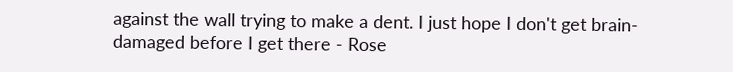against the wall trying to make a dent. I just hope I don't get brain-damaged before I get there - Rose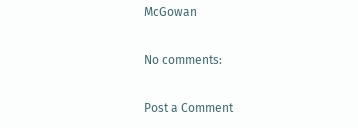McGowan

No comments:

Post a Comment